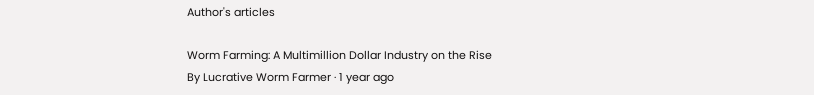Author's articles

Worm Farming: A Multimillion Dollar Industry on the Rise
By Lucrative Worm Farmer · 1 year ago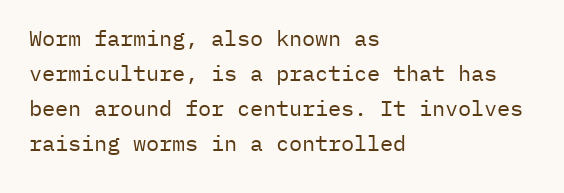Worm farming, also known as vermiculture, is a practice that has been around for centuries. It involves raising worms in a controlled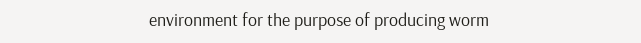environment for the purpose of producing worm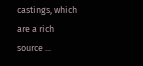castings, which are a rich source ...